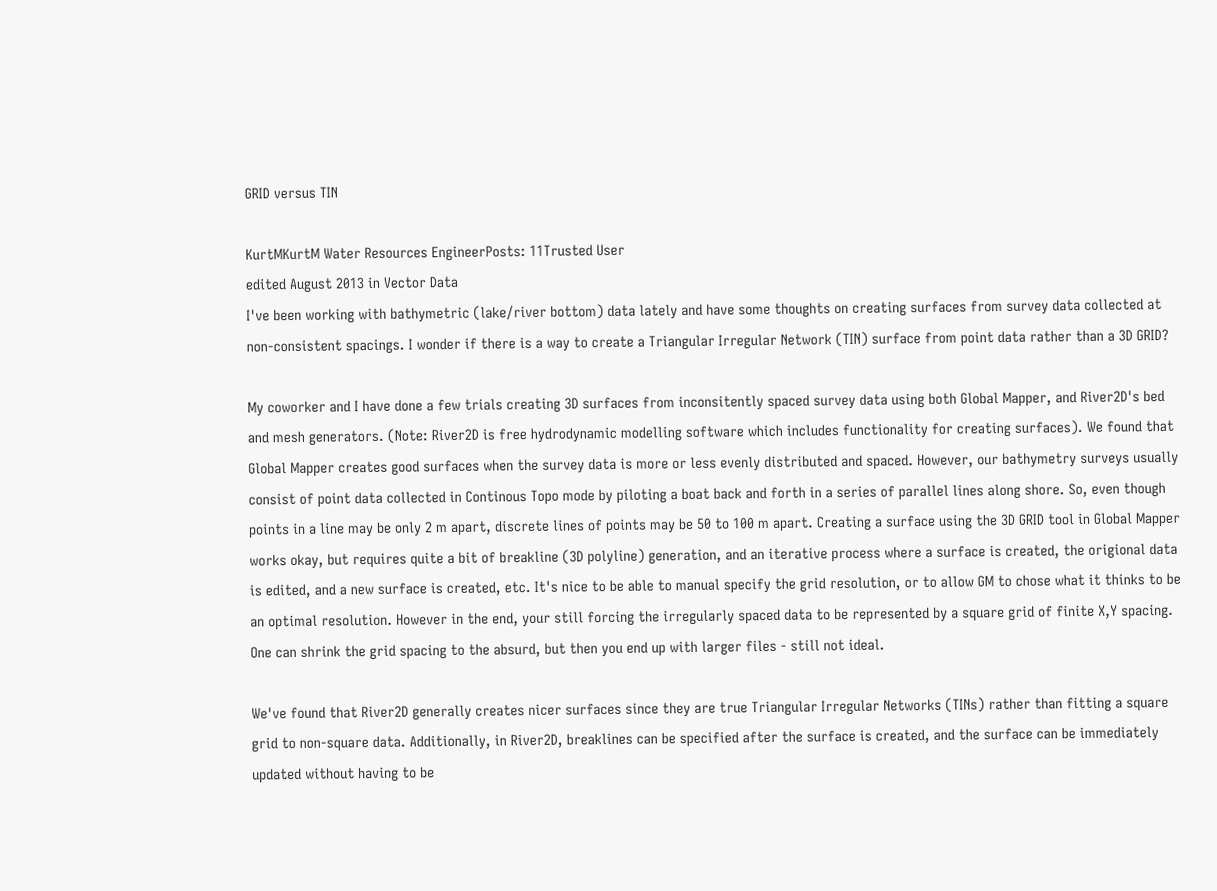GRID versus TIN

KurtMKurtM Water Resources EngineerPosts: 11Trusted User
edited August 2013 in Vector Data
I've been working with bathymetric (lake/river bottom) data lately and have some thoughts on creating surfaces from survey data collected at non-consistent spacings. I wonder if there is a way to create a Triangular Irregular Network (TIN) surface from point data rather than a 3D GRID?

My coworker and I have done a few trials creating 3D surfaces from inconsitently spaced survey data using both Global Mapper, and River2D's bed and mesh generators. (Note: River2D is free hydrodynamic modelling software which includes functionality for creating surfaces). We found that Global Mapper creates good surfaces when the survey data is more or less evenly distributed and spaced. However, our bathymetry surveys usually consist of point data collected in Continous Topo mode by piloting a boat back and forth in a series of parallel lines along shore. So, even though points in a line may be only 2 m apart, discrete lines of points may be 50 to 100 m apart. Creating a surface using the 3D GRID tool in Global Mapper works okay, but requires quite a bit of breakline (3D polyline) generation, and an iterative process where a surface is created, the origional data is edited, and a new surface is created, etc. It's nice to be able to manual specify the grid resolution, or to allow GM to chose what it thinks to be an optimal resolution. However in the end, your still forcing the irregularly spaced data to be represented by a square grid of finite X,Y spacing. One can shrink the grid spacing to the absurd, but then you end up with larger files - still not ideal.

We've found that River2D generally creates nicer surfaces since they are true Triangular Irregular Networks (TINs) rather than fitting a square grid to non-square data. Additionally, in River2D, breaklines can be specified after the surface is created, and the surface can be immediately updated without having to be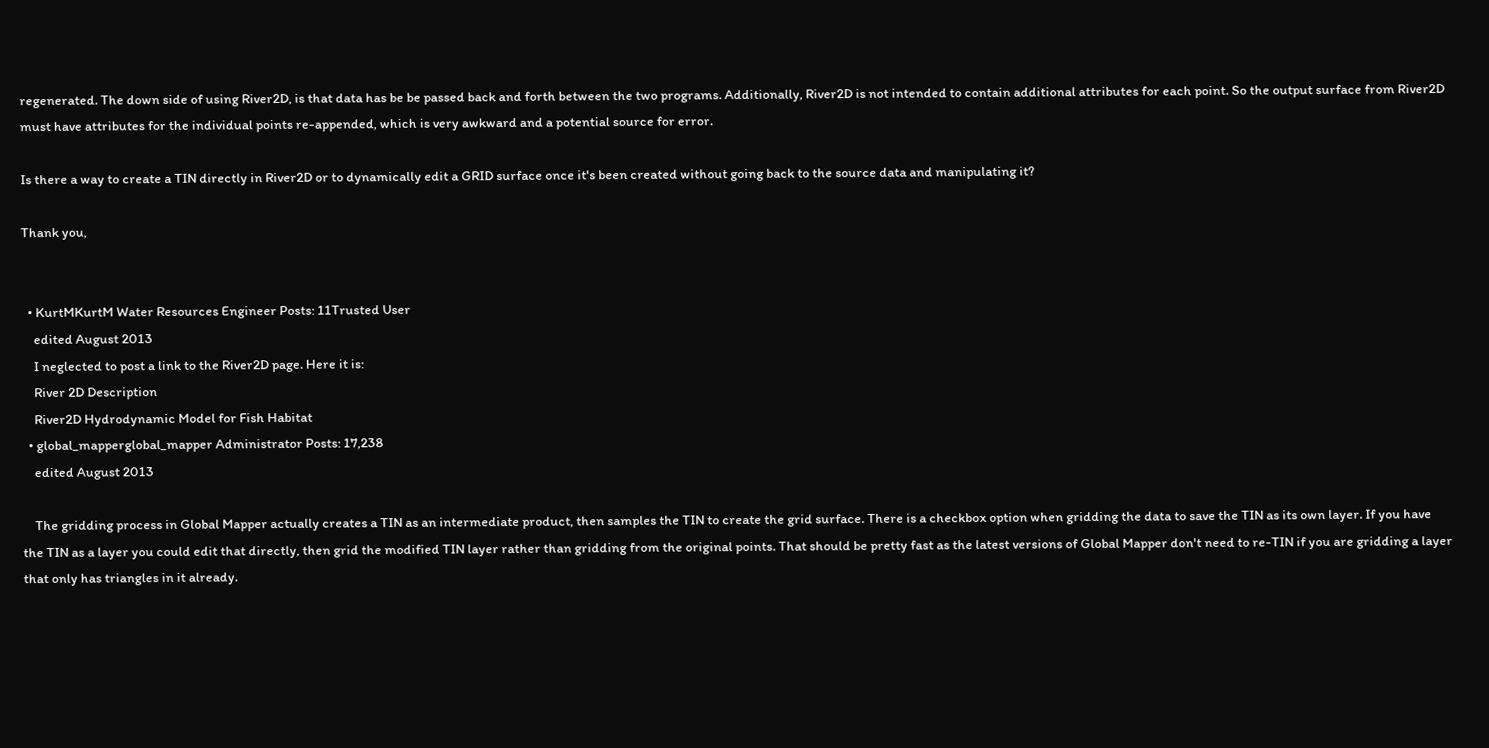regenerated. The down side of using River2D, is that data has be be passed back and forth between the two programs. Additionally, River2D is not intended to contain additional attributes for each point. So the output surface from River2D must have attributes for the individual points re-appended, which is very awkward and a potential source for error.

Is there a way to create a TIN directly in River2D or to dynamically edit a GRID surface once it's been created without going back to the source data and manipulating it?

Thank you,


  • KurtMKurtM Water Resources Engineer Posts: 11Trusted User
    edited August 2013
    I neglected to post a link to the River2D page. Here it is:
    River 2D Description
    River2D Hydrodynamic Model for Fish Habitat
  • global_mapperglobal_mapper Administrator Posts: 17,238
    edited August 2013

    The gridding process in Global Mapper actually creates a TIN as an intermediate product, then samples the TIN to create the grid surface. There is a checkbox option when gridding the data to save the TIN as its own layer. If you have the TIN as a layer you could edit that directly, then grid the modified TIN layer rather than gridding from the original points. That should be pretty fast as the latest versions of Global Mapper don't need to re-TIN if you are gridding a layer that only has triangles in it already.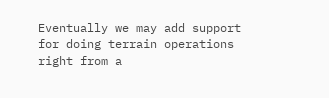Eventually we may add support for doing terrain operations right from a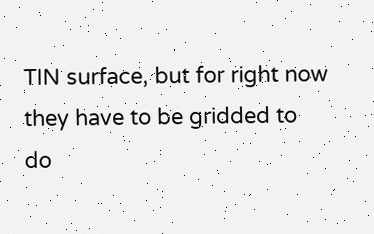TIN surface, but for right now they have to be gridded to do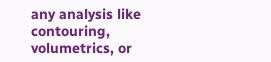any analysis like contouring, volumetrics, or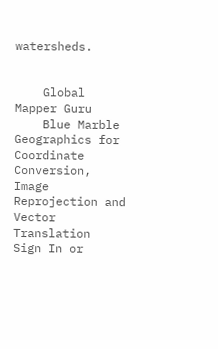watersheds.


    Global Mapper Guru
    Blue Marble Geographics for Coordinate Conversion, Image Reprojection and Vector Translation
Sign In or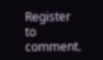Register to comment.